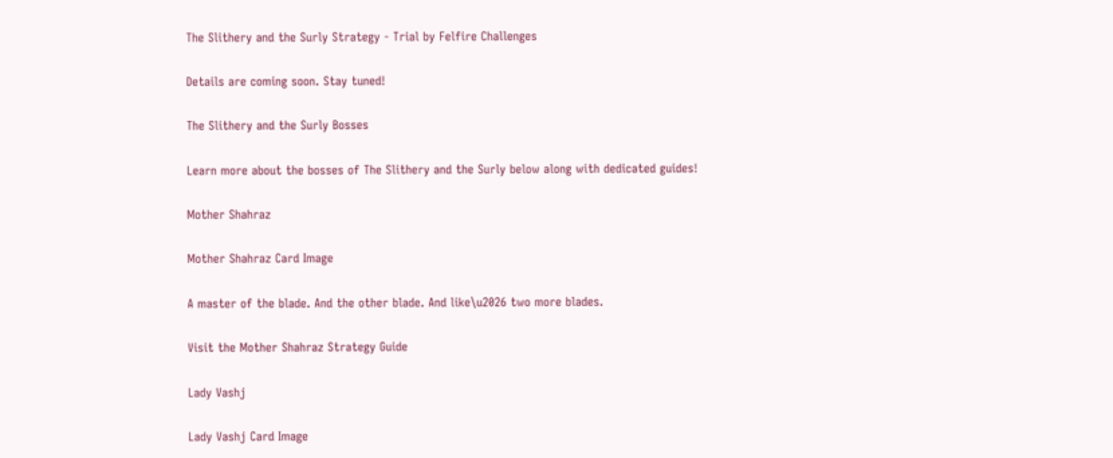The Slithery and the Surly Strategy - Trial by Felfire Challenges

Details are coming soon. Stay tuned!

The Slithery and the Surly Bosses

Learn more about the bosses of The Slithery and the Surly below along with dedicated guides!

Mother Shahraz

Mother Shahraz Card Image

A master of the blade. And the other blade. And like\u2026 two more blades.

Visit the Mother Shahraz Strategy Guide

Lady Vashj

Lady Vashj Card Image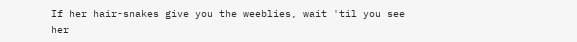If her hair-snakes give you the weeblies, wait 'til you see her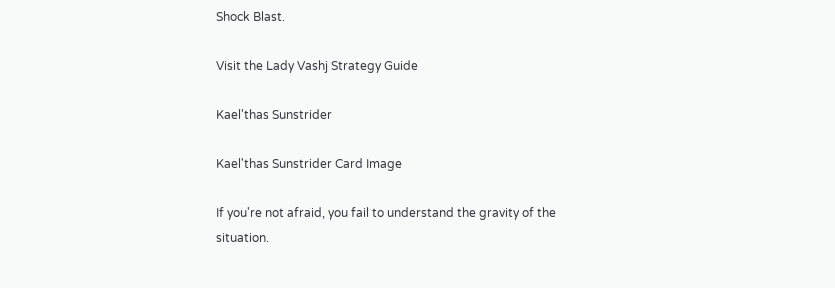Shock Blast.

Visit the Lady Vashj Strategy Guide

Kael'thas Sunstrider

Kael'thas Sunstrider Card Image

If you're not afraid, you fail to understand the gravity of the situation.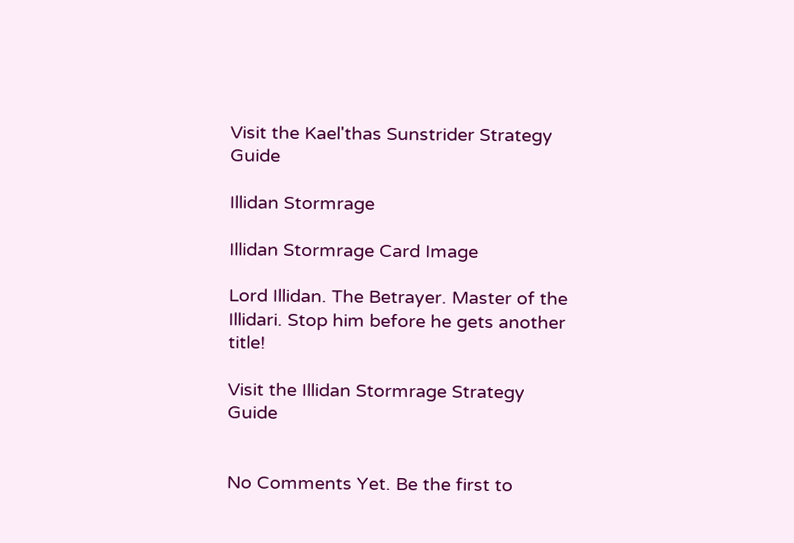Visit the Kael'thas Sunstrider Strategy Guide

Illidan Stormrage

Illidan Stormrage Card Image

Lord Illidan. The Betrayer. Master of the Illidari. Stop him before he gets another title!

Visit the Illidan Stormrage Strategy Guide


No Comments Yet. Be the first to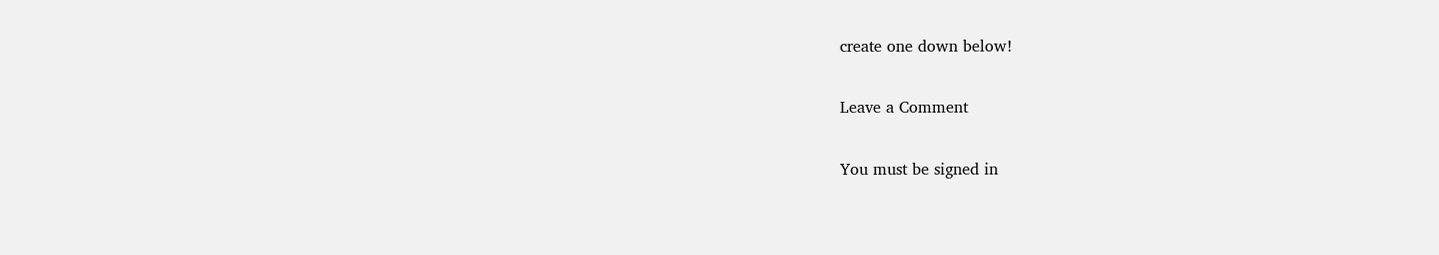create one down below!

Leave a Comment

You must be signed in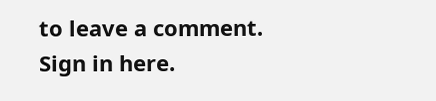to leave a comment. Sign in here.